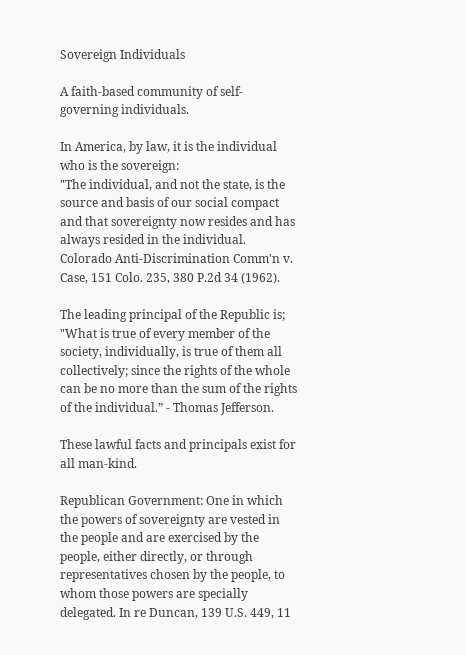Sovereign Individuals

A faith-based community of self-governing individuals.

In America, by law, it is the individual who is the sovereign:
"The individual, and not the state, is the source and basis of our social compact and that sovereignty now resides and has always resided in the individual. Colorado Anti-Discrimination Comm'n v. Case, 151 Colo. 235, 380 P.2d 34 (1962).

The leading principal of the Republic is;
"What is true of every member of the society, individually, is true of them all collectively; since the rights of the whole can be no more than the sum of the rights of the individual.” - Thomas Jefferson.

These lawful facts and principals exist for all man-kind.

Republican Government: One in which the powers of sovereignty are vested in the people and are exercised by the people, either directly, or through representatives chosen by the people, to whom those powers are specially delegated. In re Duncan, 139 U.S. 449, 11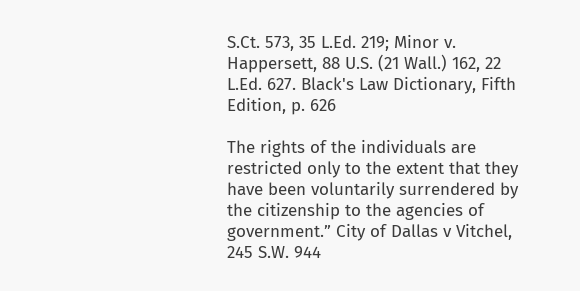S.Ct. 573, 35 L.Ed. 219; Minor v. Happersett, 88 U.S. (21 Wall.) 162, 22 L.Ed. 627. Black's Law Dictionary, Fifth Edition, p. 626

The rights of the individuals are restricted only to the extent that they have been voluntarily surrendered by the citizenship to the agencies of government.” City of Dallas v Vitchel, 245 S.W. 944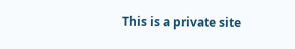This is a private site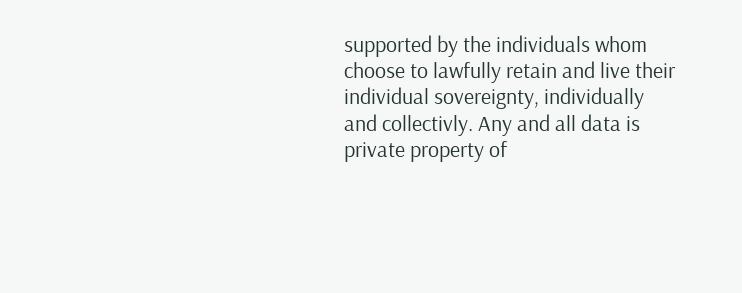supported by the individuals whom choose to lawfully retain and live their individual sovereignty, individually and collectivly. Any and all data is private property of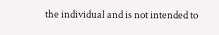the individual and is not intended to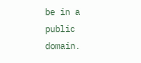be in a public domain.